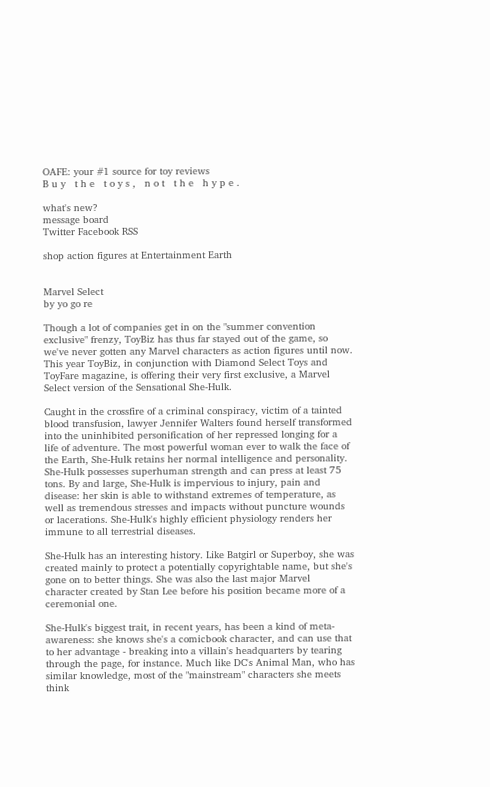OAFE: your #1 source for toy reviews
B u y   t h e   t o y s ,   n o t   t h e   h y p e .

what's new?
message board
Twitter Facebook RSS

shop action figures at Entertainment Earth


Marvel Select
by yo go re

Though a lot of companies get in on the "summer convention exclusive" frenzy, ToyBiz has thus far stayed out of the game, so we've never gotten any Marvel characters as action figures until now. This year ToyBiz, in conjunction with Diamond Select Toys and ToyFare magazine, is offering their very first exclusive, a Marvel Select version of the Sensational She-Hulk.

Caught in the crossfire of a criminal conspiracy, victim of a tainted blood transfusion, lawyer Jennifer Walters found herself transformed into the uninhibited personification of her repressed longing for a life of adventure. The most powerful woman ever to walk the face of the Earth, She-Hulk retains her normal intelligence and personality. She-Hulk possesses superhuman strength and can press at least 75 tons. By and large, She-Hulk is impervious to injury, pain and disease: her skin is able to withstand extremes of temperature, as well as tremendous stresses and impacts without puncture wounds or lacerations. She-Hulk's highly efficient physiology renders her immune to all terrestrial diseases.

She-Hulk has an interesting history. Like Batgirl or Superboy, she was created mainly to protect a potentially copyrightable name, but she's gone on to better things. She was also the last major Marvel character created by Stan Lee before his position became more of a ceremonial one.

She-Hulk's biggest trait, in recent years, has been a kind of meta-awareness: she knows she's a comicbook character, and can use that to her advantage - breaking into a villain's headquarters by tearing through the page, for instance. Much like DC's Animal Man, who has similar knowledge, most of the "mainstream" characters she meets think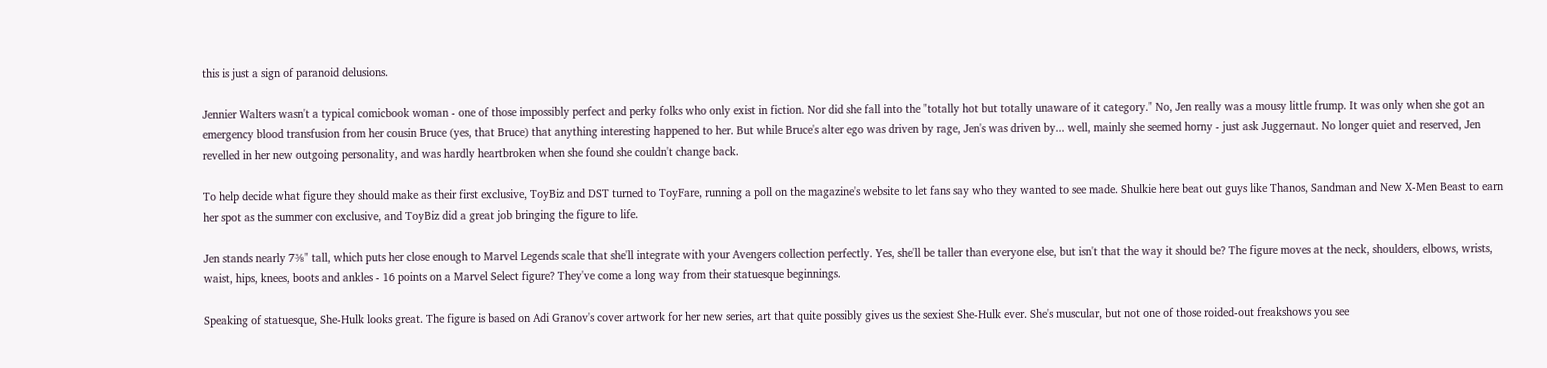this is just a sign of paranoid delusions.

Jennier Walters wasn't a typical comicbook woman - one of those impossibly perfect and perky folks who only exist in fiction. Nor did she fall into the "totally hot but totally unaware of it category." No, Jen really was a mousy little frump. It was only when she got an emergency blood transfusion from her cousin Bruce (yes, that Bruce) that anything interesting happened to her. But while Bruce's alter ego was driven by rage, Jen's was driven by... well, mainly she seemed horny - just ask Juggernaut. No longer quiet and reserved, Jen revelled in her new outgoing personality, and was hardly heartbroken when she found she couldn't change back.

To help decide what figure they should make as their first exclusive, ToyBiz and DST turned to ToyFare, running a poll on the magazine's website to let fans say who they wanted to see made. Shulkie here beat out guys like Thanos, Sandman and New X-Men Beast to earn her spot as the summer con exclusive, and ToyBiz did a great job bringing the figure to life.

Jen stands nearly 7⅜" tall, which puts her close enough to Marvel Legends scale that she'll integrate with your Avengers collection perfectly. Yes, she'll be taller than everyone else, but isn't that the way it should be? The figure moves at the neck, shoulders, elbows, wrists, waist, hips, knees, boots and ankles - 16 points on a Marvel Select figure? They've come a long way from their statuesque beginnings.

Speaking of statuesque, She-Hulk looks great. The figure is based on Adi Granov's cover artwork for her new series, art that quite possibly gives us the sexiest She-Hulk ever. She's muscular, but not one of those roided-out freakshows you see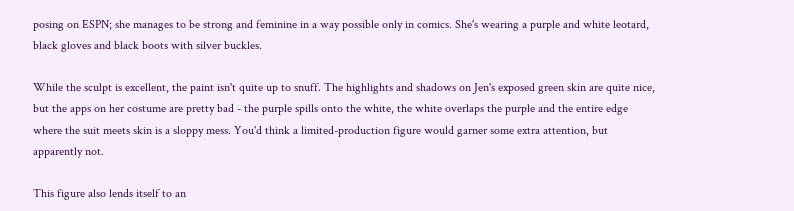posing on ESPN; she manages to be strong and feminine in a way possible only in comics. She's wearing a purple and white leotard, black gloves and black boots with silver buckles.

While the sculpt is excellent, the paint isn't quite up to snuff. The highlights and shadows on Jen's exposed green skin are quite nice, but the apps on her costume are pretty bad - the purple spills onto the white, the white overlaps the purple and the entire edge where the suit meets skin is a sloppy mess. You'd think a limited-production figure would garner some extra attention, but apparently not.

This figure also lends itself to an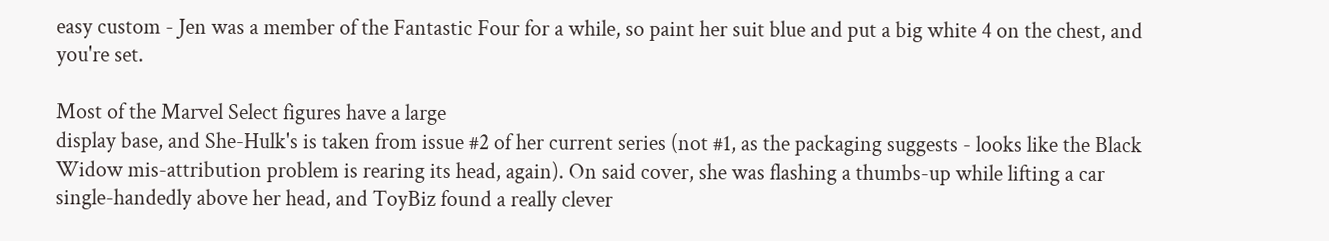easy custom - Jen was a member of the Fantastic Four for a while, so paint her suit blue and put a big white 4 on the chest, and you're set.

Most of the Marvel Select figures have a large
display base, and She-Hulk's is taken from issue #2 of her current series (not #1, as the packaging suggests - looks like the Black Widow mis-attribution problem is rearing its head, again). On said cover, she was flashing a thumbs-up while lifting a car single-handedly above her head, and ToyBiz found a really clever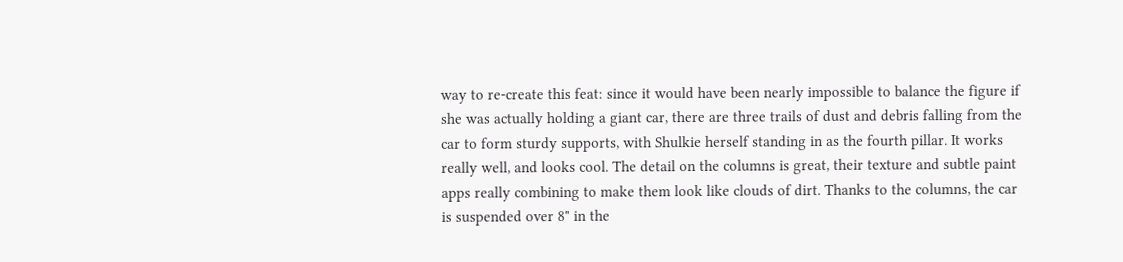way to re-create this feat: since it would have been nearly impossible to balance the figure if she was actually holding a giant car, there are three trails of dust and debris falling from the car to form sturdy supports, with Shulkie herself standing in as the fourth pillar. It works really well, and looks cool. The detail on the columns is great, their texture and subtle paint apps really combining to make them look like clouds of dirt. Thanks to the columns, the car is suspended over 8" in the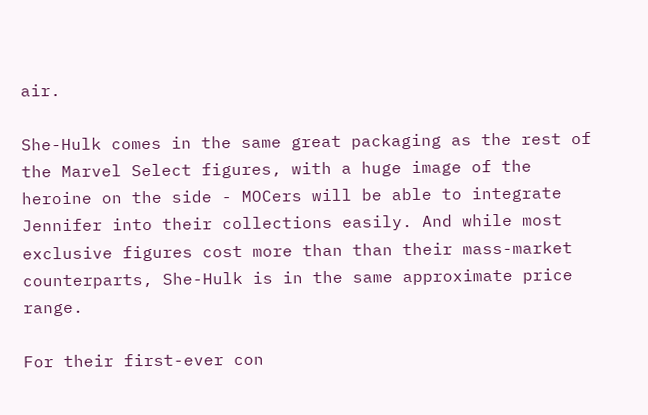air.

She-Hulk comes in the same great packaging as the rest of the Marvel Select figures, with a huge image of the heroine on the side - MOCers will be able to integrate Jennifer into their collections easily. And while most exclusive figures cost more than than their mass-market counterparts, She-Hulk is in the same approximate price range.

For their first-ever con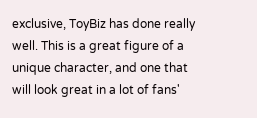exclusive, ToyBiz has done really well. This is a great figure of a unique character, and one that will look great in a lot of fans'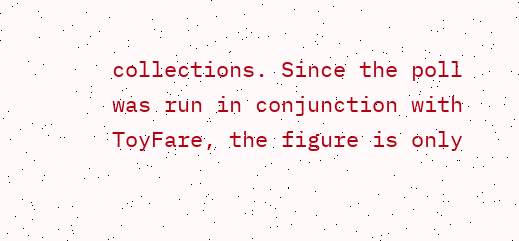collections. Since the poll was run in conjunction with ToyFare, the figure is only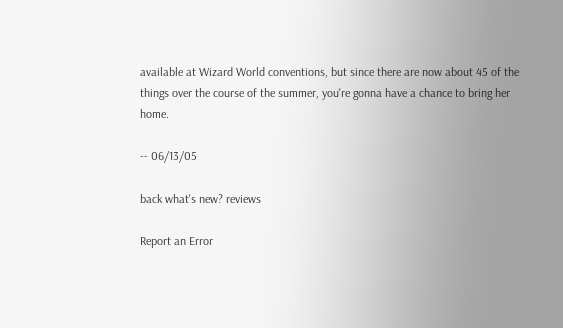available at Wizard World conventions, but since there are now about 45 of the things over the course of the summer, you're gonna have a chance to bring her home.

-- 06/13/05

back what's new? reviews

Report an Error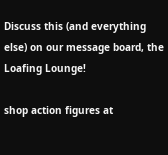Discuss this (and everything else) on our message board, the Loafing Lounge!

shop action figures at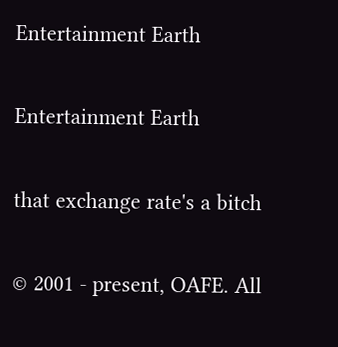Entertainment Earth

Entertainment Earth

that exchange rate's a bitch

© 2001 - present, OAFE. All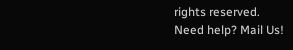rights reserved.
Need help? Mail Us!